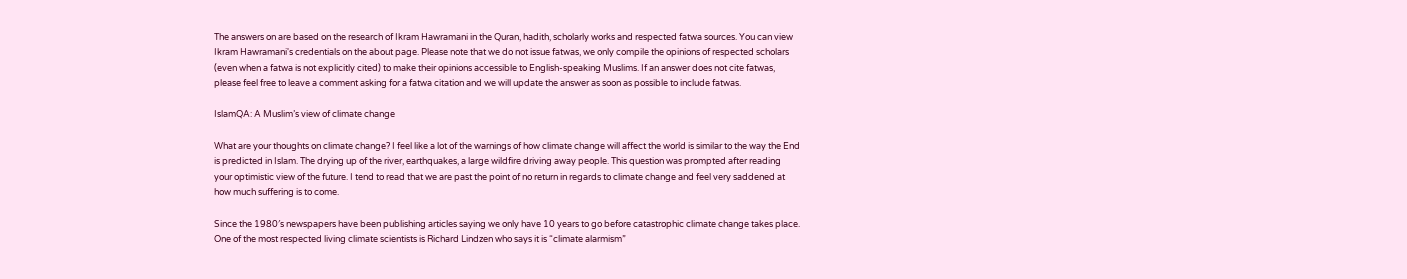The answers on are based on the research of Ikram Hawramani in the Quran, hadith, scholarly works and respected fatwa sources. You can view Ikram Hawramani's credentials on the about page. Please note that we do not issue fatwas, we only compile the opinions of respected scholars (even when a fatwa is not explicitly cited) to make their opinions accessible to English-speaking Muslims. If an answer does not cite fatwas, please feel free to leave a comment asking for a fatwa citation and we will update the answer as soon as possible to include fatwas.

IslamQA: A Muslim’s view of climate change

What are your thoughts on climate change? I feel like a lot of the warnings of how climate change will affect the world is similar to the way the End is predicted in Islam. The drying up of the river, earthquakes, a large wildfire driving away people. This question was prompted after reading your optimistic view of the future. I tend to read that we are past the point of no return in regards to climate change and feel very saddened at how much suffering is to come.

Since the 1980′s newspapers have been publishing articles saying we only have 10 years to go before catastrophic climate change takes place. One of the most respected living climate scientists is Richard Lindzen who says it is “climate alarmism”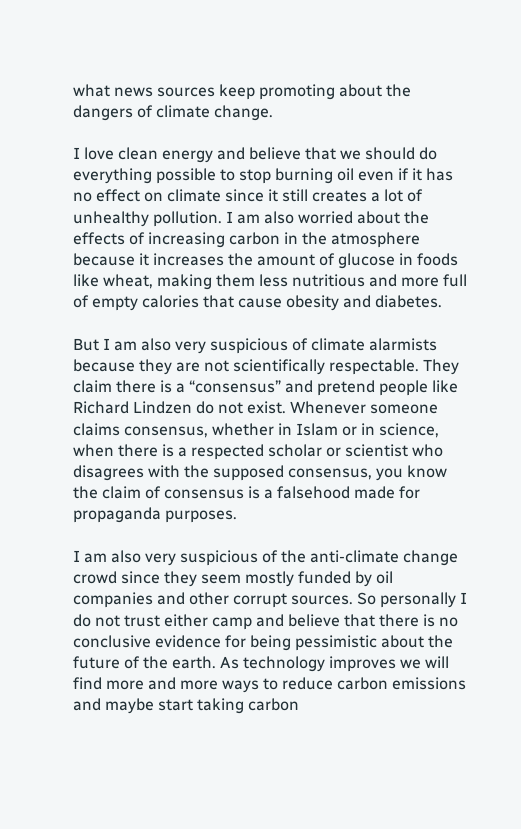what news sources keep promoting about the dangers of climate change.

I love clean energy and believe that we should do everything possible to stop burning oil even if it has no effect on climate since it still creates a lot of unhealthy pollution. I am also worried about the effects of increasing carbon in the atmosphere because it increases the amount of glucose in foods like wheat, making them less nutritious and more full of empty calories that cause obesity and diabetes.

But I am also very suspicious of climate alarmists because they are not scientifically respectable. They claim there is a “consensus” and pretend people like Richard Lindzen do not exist. Whenever someone claims consensus, whether in Islam or in science, when there is a respected scholar or scientist who disagrees with the supposed consensus, you know the claim of consensus is a falsehood made for propaganda purposes.

I am also very suspicious of the anti-climate change crowd since they seem mostly funded by oil companies and other corrupt sources. So personally I do not trust either camp and believe that there is no conclusive evidence for being pessimistic about the future of the earth. As technology improves we will find more and more ways to reduce carbon emissions and maybe start taking carbon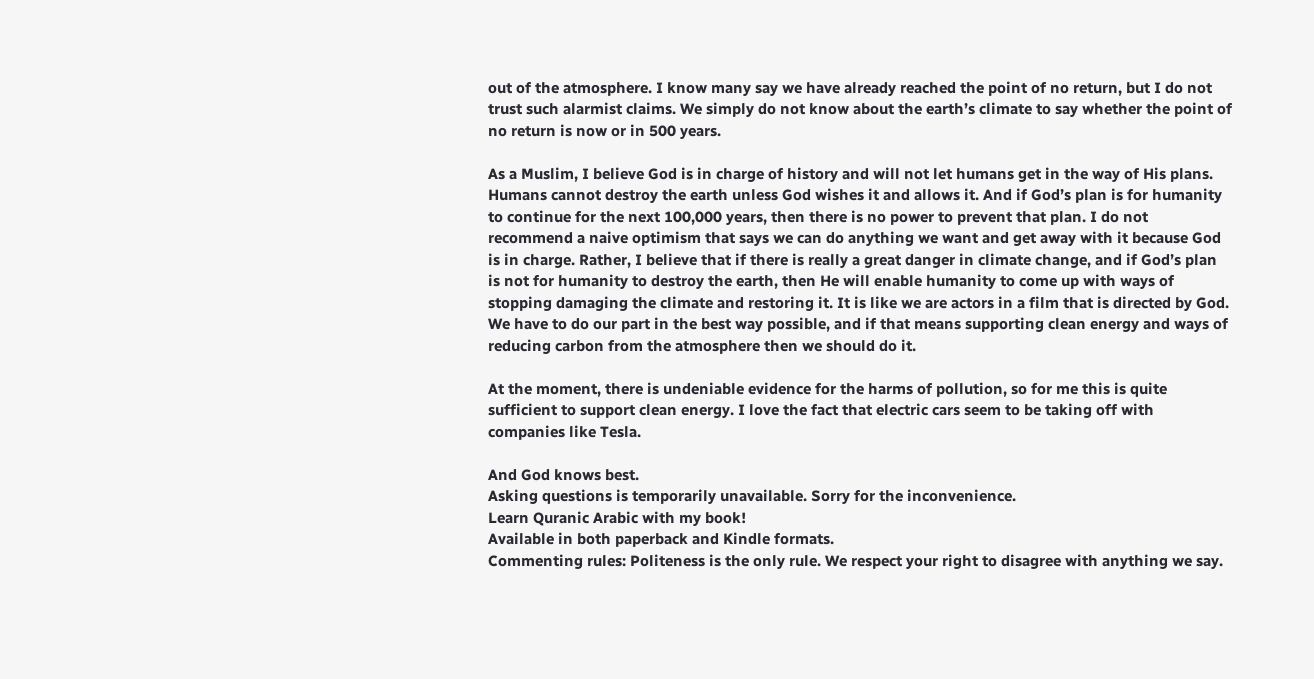out of the atmosphere. I know many say we have already reached the point of no return, but I do not trust such alarmist claims. We simply do not know about the earth’s climate to say whether the point of no return is now or in 500 years.

As a Muslim, I believe God is in charge of history and will not let humans get in the way of His plans. Humans cannot destroy the earth unless God wishes it and allows it. And if God’s plan is for humanity to continue for the next 100,000 years, then there is no power to prevent that plan. I do not recommend a naive optimism that says we can do anything we want and get away with it because God is in charge. Rather, I believe that if there is really a great danger in climate change, and if God’s plan is not for humanity to destroy the earth, then He will enable humanity to come up with ways of stopping damaging the climate and restoring it. It is like we are actors in a film that is directed by God. We have to do our part in the best way possible, and if that means supporting clean energy and ways of reducing carbon from the atmosphere then we should do it.

At the moment, there is undeniable evidence for the harms of pollution, so for me this is quite sufficient to support clean energy. I love the fact that electric cars seem to be taking off with companies like Tesla.

And God knows best.
Asking questions is temporarily unavailable. Sorry for the inconvenience.
Learn Quranic Arabic with my book!
Available in both paperback and Kindle formats.
Commenting rules: Politeness is the only rule. We respect your right to disagree with anything we say.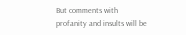But comments with profanity and insults will be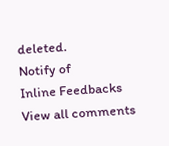deleted.
Notify of
Inline Feedbacks
View all comments